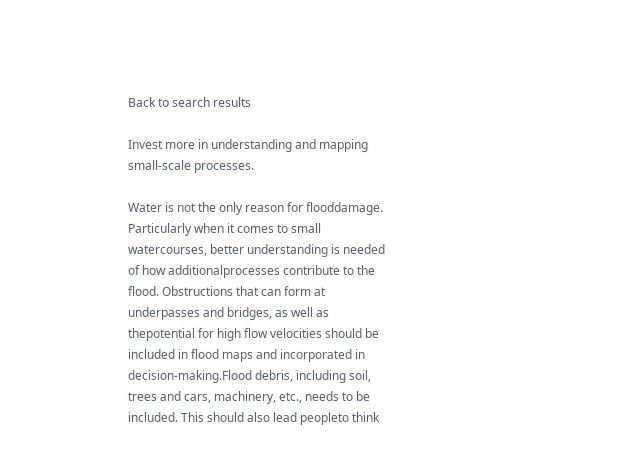Back to search results

Invest more in understanding and mapping small-scale processes.

Water is not the only reason for flooddamage. Particularly when it comes to small watercourses, better understanding is needed of how additionalprocesses contribute to the flood. Obstructions that can form at underpasses and bridges, as well as thepotential for high flow velocities should be included in flood maps and incorporated in decision-making.Flood debris, including soil, trees and cars, machinery, etc., needs to be included. This should also lead peopleto think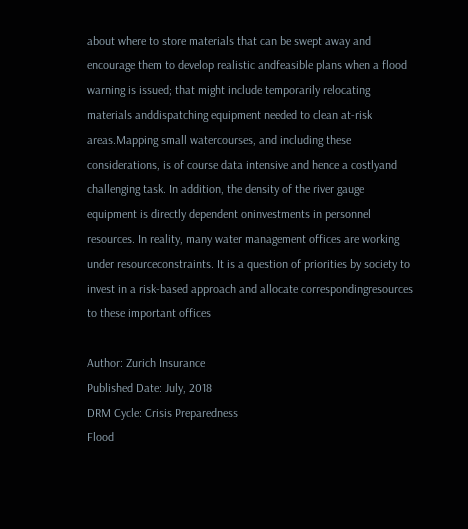about where to store materials that can be swept away and encourage them to develop realistic andfeasible plans when a flood warning is issued; that might include temporarily relocating materials anddispatching equipment needed to clean at-risk areas.Mapping small watercourses, and including these considerations, is of course data intensive and hence a costlyand challenging task. In addition, the density of the river gauge equipment is directly dependent oninvestments in personnel resources. In reality, many water management offices are working under resourceconstraints. It is a question of priorities by society to invest in a risk-based approach and allocate correspondingresources to these important offices

Author: Zurich Insurance
Published Date: July, 2018
DRM Cycle: Crisis Preparedness
Flood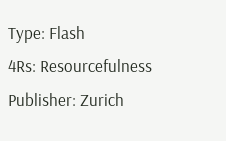Type: Flash
4Rs: Resourcefulness
Publisher: Zurich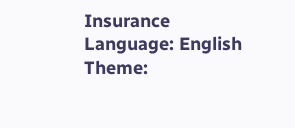Insurance
Language: English
Theme: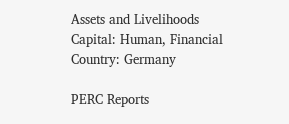Assets and Livelihoods
Capital: Human, Financial
Country: Germany

PERC Reports